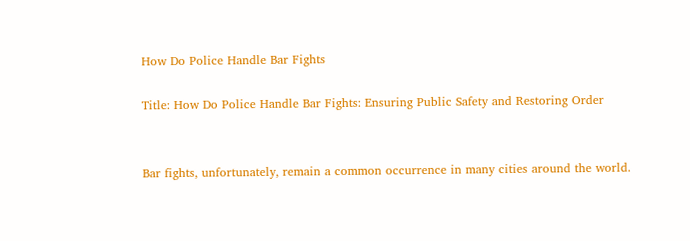How Do Police Handle Bar Fights

Title: How Do Police Handle Bar Fights: Ensuring Public Safety and Restoring Order


Bar fights, unfortunately, remain a common occurrence in many cities around the world.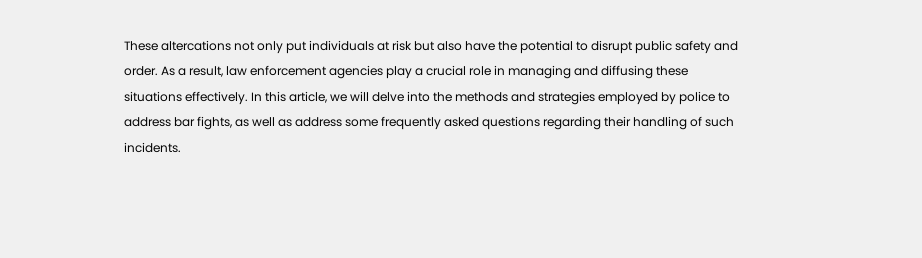These altercations not only put individuals at risk but also have the potential to disrupt public safety and order. As a result, law enforcement agencies play a crucial role in managing and diffusing these situations effectively. In this article, we will delve into the methods and strategies employed by police to address bar fights, as well as address some frequently asked questions regarding their handling of such incidents.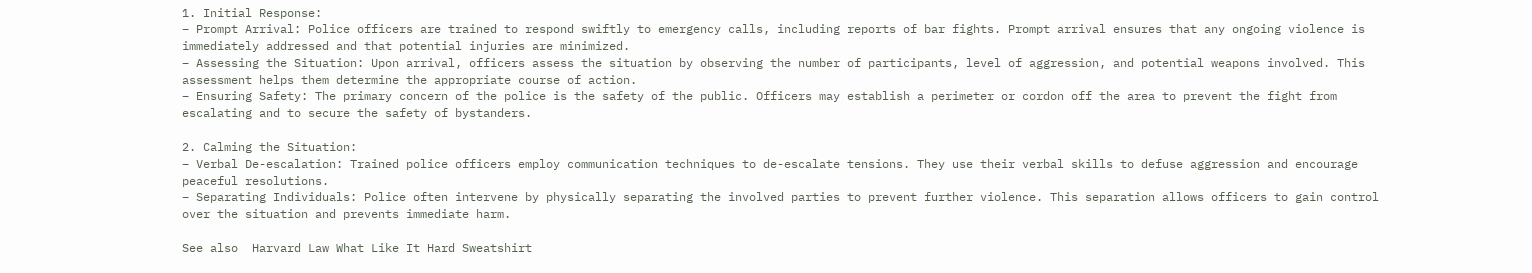1. Initial Response:
– Prompt Arrival: Police officers are trained to respond swiftly to emergency calls, including reports of bar fights. Prompt arrival ensures that any ongoing violence is immediately addressed and that potential injuries are minimized.
– Assessing the Situation: Upon arrival, officers assess the situation by observing the number of participants, level of aggression, and potential weapons involved. This assessment helps them determine the appropriate course of action.
– Ensuring Safety: The primary concern of the police is the safety of the public. Officers may establish a perimeter or cordon off the area to prevent the fight from escalating and to secure the safety of bystanders.

2. Calming the Situation:
– Verbal De-escalation: Trained police officers employ communication techniques to de-escalate tensions. They use their verbal skills to defuse aggression and encourage peaceful resolutions.
– Separating Individuals: Police often intervene by physically separating the involved parties to prevent further violence. This separation allows officers to gain control over the situation and prevents immediate harm.

See also  Harvard Law What Like It Hard Sweatshirt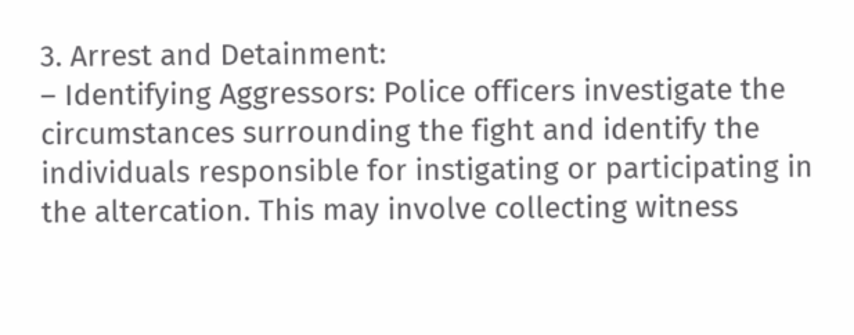3. Arrest and Detainment:
– Identifying Aggressors: Police officers investigate the circumstances surrounding the fight and identify the individuals responsible for instigating or participating in the altercation. This may involve collecting witness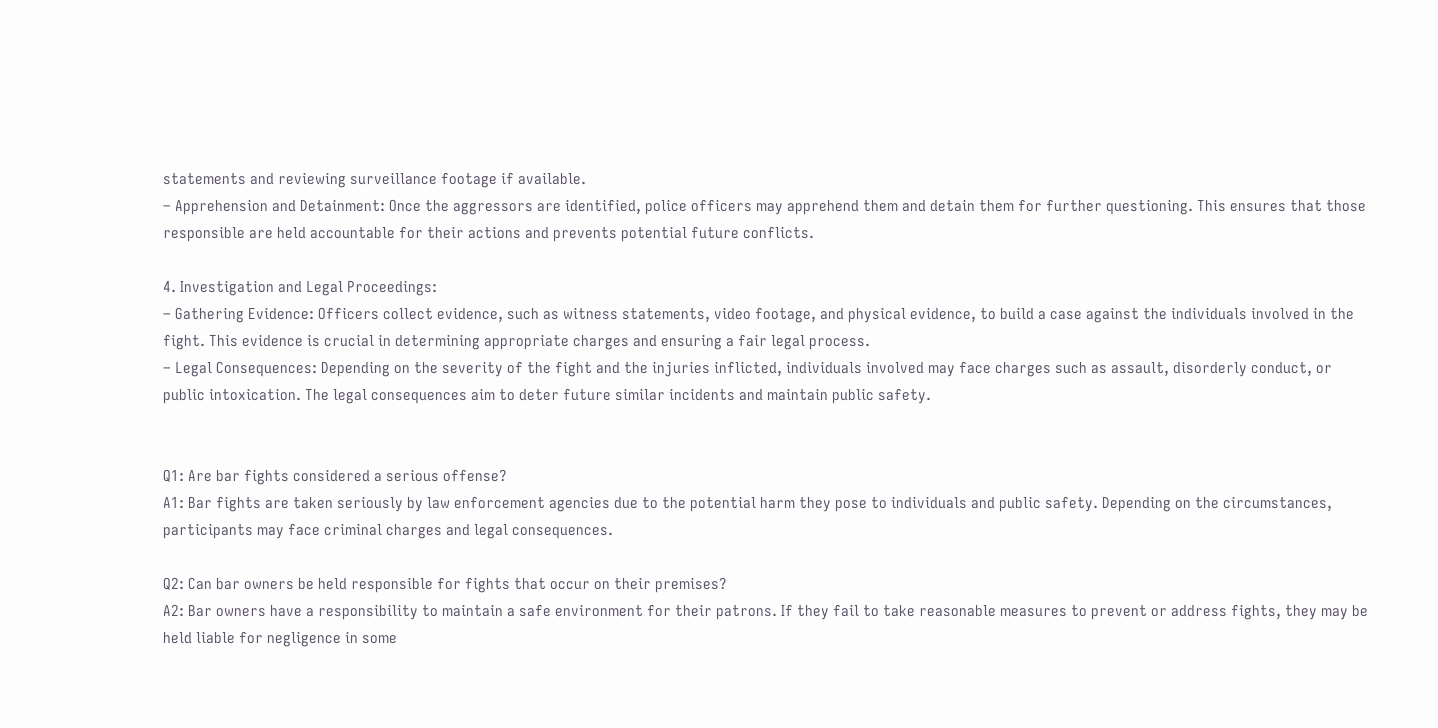statements and reviewing surveillance footage if available.
– Apprehension and Detainment: Once the aggressors are identified, police officers may apprehend them and detain them for further questioning. This ensures that those responsible are held accountable for their actions and prevents potential future conflicts.

4. Investigation and Legal Proceedings:
– Gathering Evidence: Officers collect evidence, such as witness statements, video footage, and physical evidence, to build a case against the individuals involved in the fight. This evidence is crucial in determining appropriate charges and ensuring a fair legal process.
– Legal Consequences: Depending on the severity of the fight and the injuries inflicted, individuals involved may face charges such as assault, disorderly conduct, or public intoxication. The legal consequences aim to deter future similar incidents and maintain public safety.


Q1: Are bar fights considered a serious offense?
A1: Bar fights are taken seriously by law enforcement agencies due to the potential harm they pose to individuals and public safety. Depending on the circumstances, participants may face criminal charges and legal consequences.

Q2: Can bar owners be held responsible for fights that occur on their premises?
A2: Bar owners have a responsibility to maintain a safe environment for their patrons. If they fail to take reasonable measures to prevent or address fights, they may be held liable for negligence in some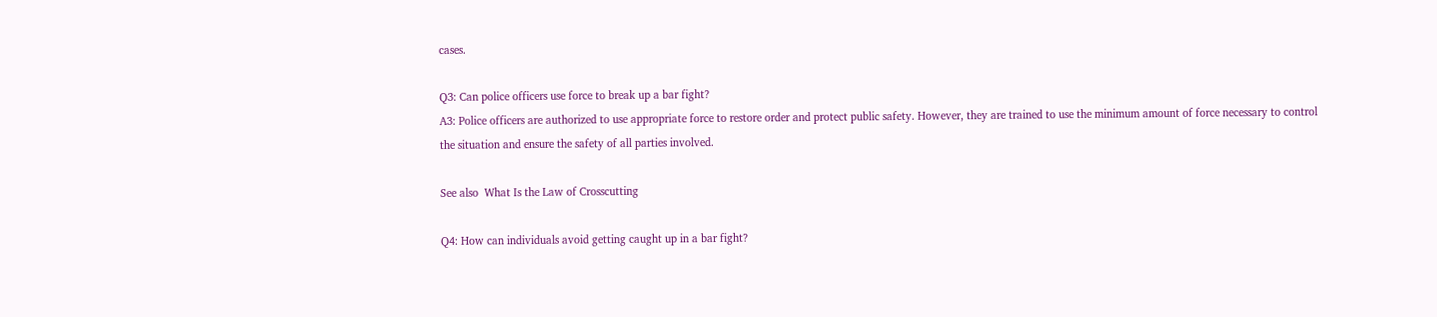cases.

Q3: Can police officers use force to break up a bar fight?
A3: Police officers are authorized to use appropriate force to restore order and protect public safety. However, they are trained to use the minimum amount of force necessary to control the situation and ensure the safety of all parties involved.

See also  What Is the Law of Crosscutting

Q4: How can individuals avoid getting caught up in a bar fight?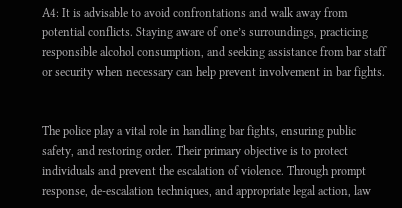A4: It is advisable to avoid confrontations and walk away from potential conflicts. Staying aware of one’s surroundings, practicing responsible alcohol consumption, and seeking assistance from bar staff or security when necessary can help prevent involvement in bar fights.


The police play a vital role in handling bar fights, ensuring public safety, and restoring order. Their primary objective is to protect individuals and prevent the escalation of violence. Through prompt response, de-escalation techniques, and appropriate legal action, law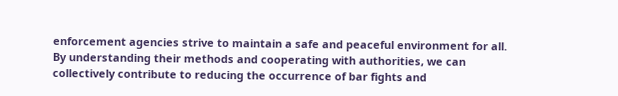enforcement agencies strive to maintain a safe and peaceful environment for all. By understanding their methods and cooperating with authorities, we can collectively contribute to reducing the occurrence of bar fights and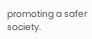promoting a safer society.